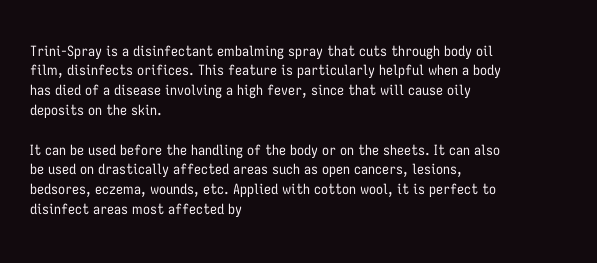Trini-Spray is a disinfectant embalming spray that cuts through body oil film, disinfects orifices. This feature is particularly helpful when a body has died of a disease involving a high fever, since that will cause oily deposits on the skin.

It can be used before the handling of the body or on the sheets. It can also be used on drastically affected areas such as open cancers, lesions, bedsores, eczema, wounds, etc. Applied with cotton wool, it is perfect to disinfect areas most affected by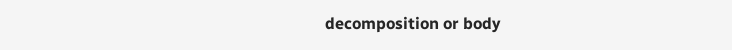decomposition or body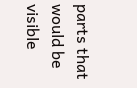parts that would be visible